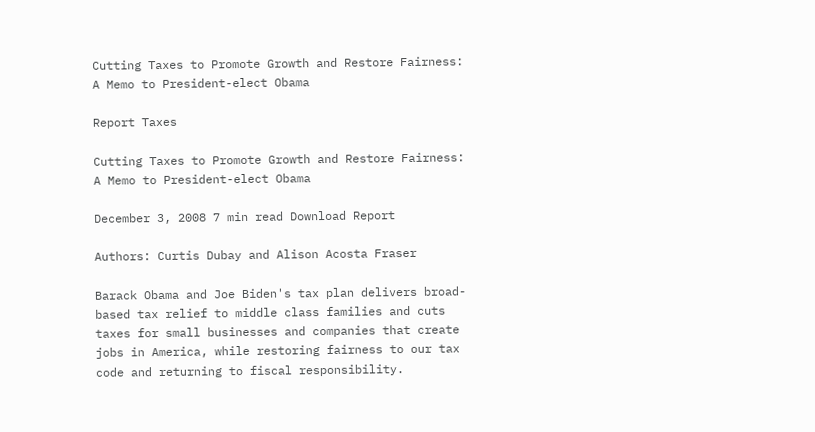Cutting Taxes to Promote Growth and Restore Fairness: A Memo to President-elect Obama

Report Taxes

Cutting Taxes to Promote Growth and Restore Fairness: A Memo to President-elect Obama

December 3, 2008 7 min read Download Report

Authors: Curtis Dubay and Alison Acosta Fraser

Barack Obama and Joe Biden's tax plan delivers broad-based tax relief to middle class families and cuts taxes for small businesses and companies that create jobs in America, while restoring fairness to our tax code and returning to fiscal responsibility.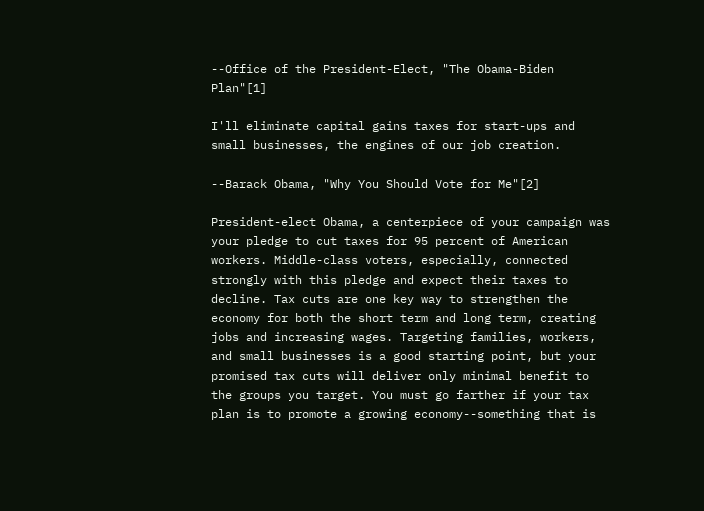--Office of the President-Elect, "The Obama-Biden Plan"[1]

I'll eliminate capital gains taxes for start-ups and small businesses, the engines of our job creation.

--Barack Obama, "Why You Should Vote for Me"[2]

President-elect Obama, a centerpiece of your campaign was your pledge to cut taxes for 95 percent of American workers. Middle-class voters, especially, connected strongly with this pledge and expect their taxes to decline. Tax cuts are one key way to strengthen the economy for both the short term and long term, creating jobs and increasing wages. Targeting families, workers, and small businesses is a good starting point, but your promised tax cuts will deliver only minimal benefit to the groups you target. You must go farther if your tax plan is to promote a growing economy--something that is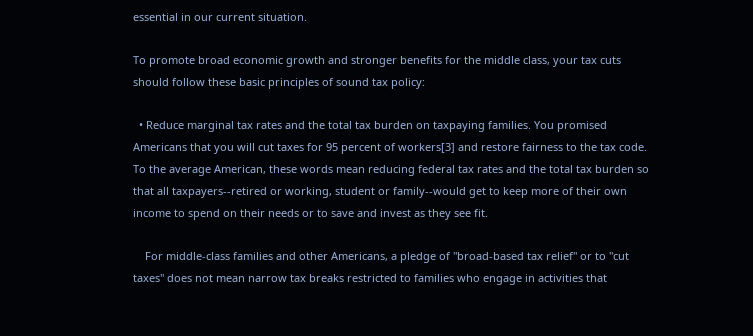essential in our current situation.

To promote broad economic growth and stronger benefits for the middle class, your tax cuts should follow these basic principles of sound tax policy:

  • Reduce marginal tax rates and the total tax burden on taxpaying families. You promised Americans that you will cut taxes for 95 percent of workers[3] and restore fairness to the tax code. To the average American, these words mean reducing federal tax rates and the total tax burden so that all taxpayers--retired or working, student or family--would get to keep more of their own income to spend on their needs or to save and invest as they see fit.

    For middle-class families and other Americans, a pledge of "broad-based tax relief" or to "cut taxes" does not mean narrow tax breaks restricted to families who engage in activities that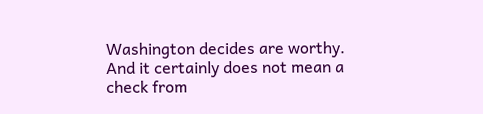Washington decides are worthy. And it certainly does not mean a check from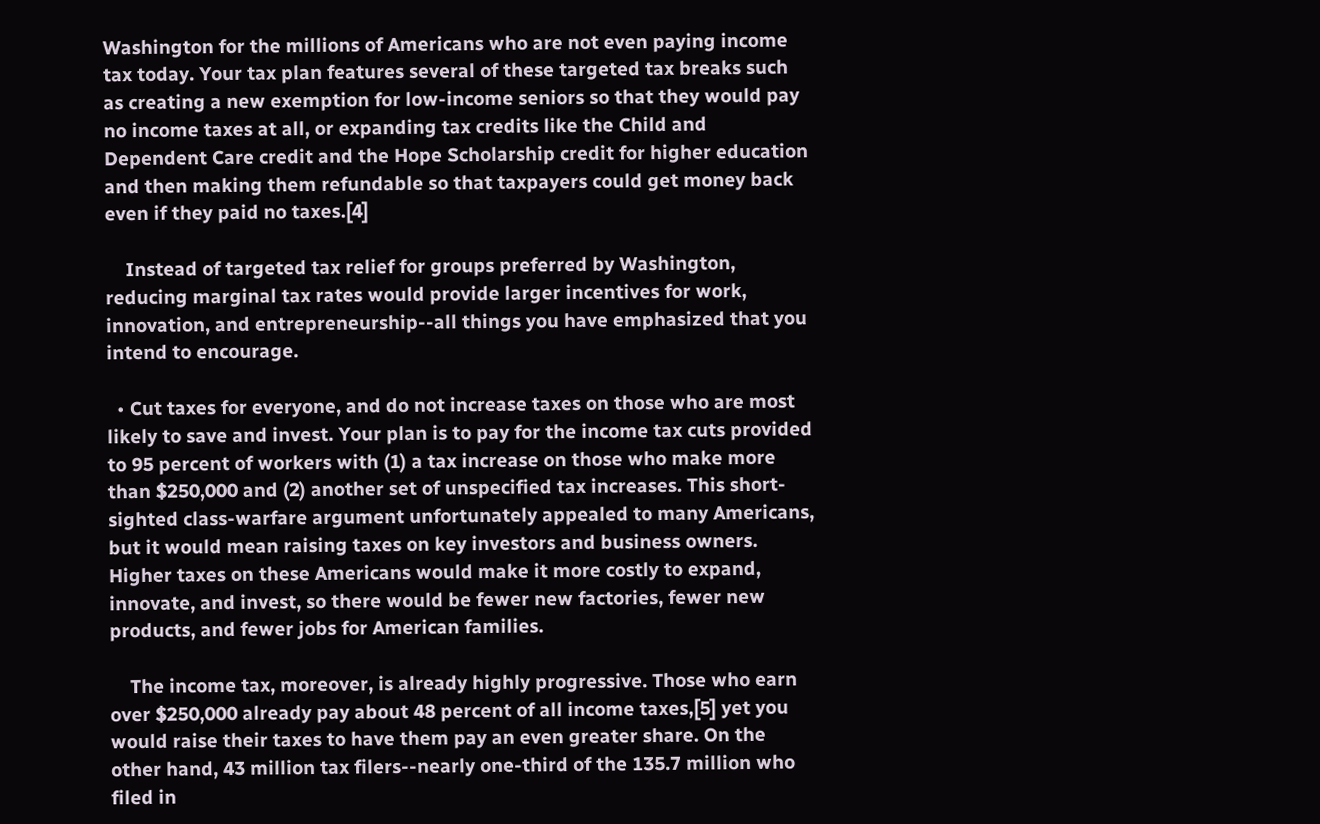Washington for the millions of Americans who are not even paying income tax today. Your tax plan features several of these targeted tax breaks such as creating a new exemption for low-income seniors so that they would pay no income taxes at all, or expanding tax credits like the Child and Dependent Care credit and the Hope Scholarship credit for higher education and then making them refundable so that taxpayers could get money back even if they paid no taxes.[4]

    Instead of targeted tax relief for groups preferred by Washington, reducing marginal tax rates would provide larger incentives for work, innovation, and entrepreneurship--all things you have emphasized that you intend to encourage.

  • Cut taxes for everyone, and do not increase taxes on those who are most likely to save and invest. Your plan is to pay for the income tax cuts provided to 95 percent of workers with (1) a tax increase on those who make more than $250,000 and (2) another set of unspecified tax increases. This short-sighted class-warfare argument unfortunately appealed to many Americans, but it would mean raising taxes on key investors and business owners. Higher taxes on these Americans would make it more costly to expand, innovate, and invest, so there would be fewer new factories, fewer new products, and fewer jobs for American families.

    The income tax, moreover, is already highly progressive. Those who earn over $250,000 already pay about 48 percent of all income taxes,[5] yet you would raise their taxes to have them pay an even greater share. On the other hand, 43 million tax filers--nearly one-third of the 135.7 million who filed in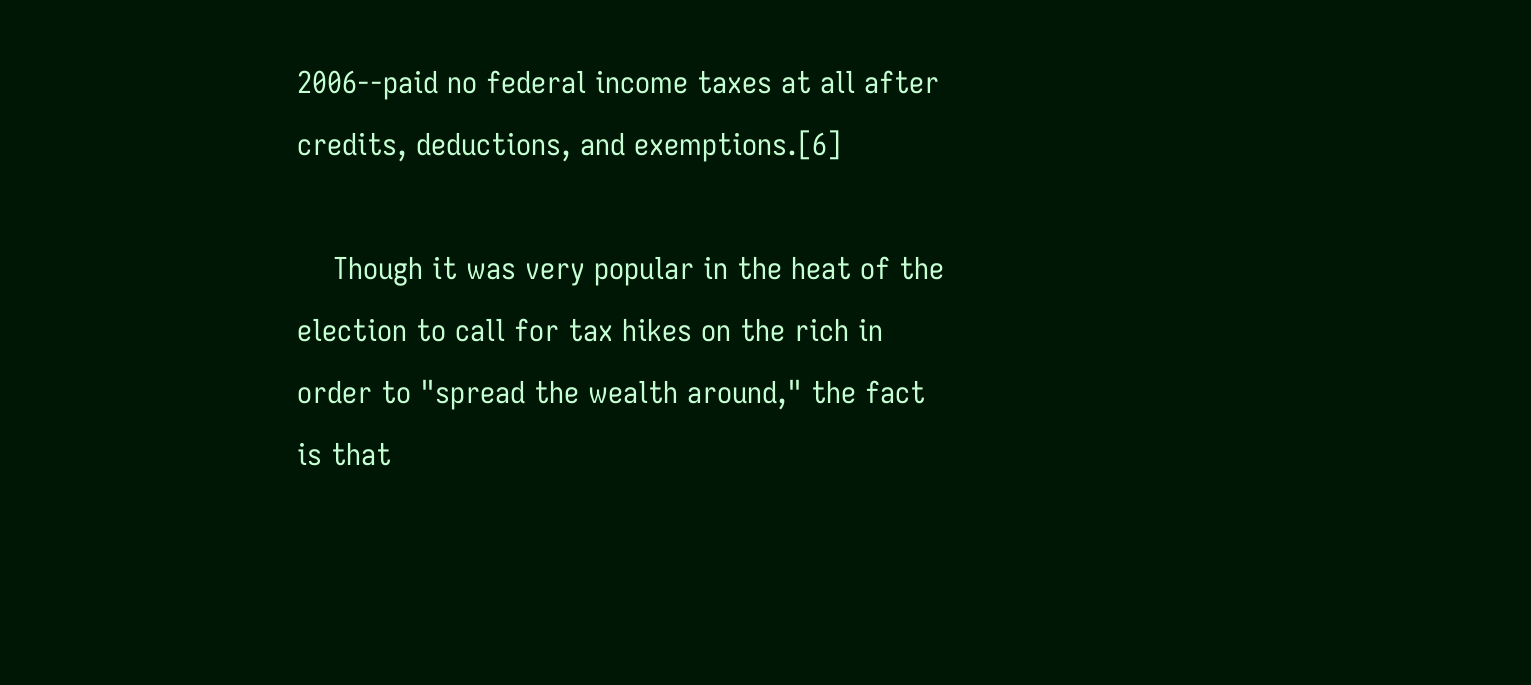2006--paid no federal income taxes at all after credits, deductions, and exemptions.[6]

    Though it was very popular in the heat of the election to call for tax hikes on the rich in order to "spread the wealth around," the fact is that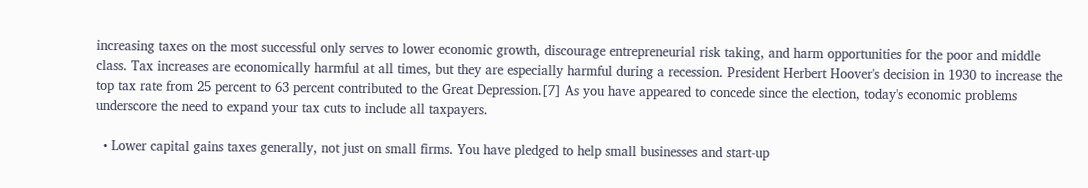increasing taxes on the most successful only serves to lower economic growth, discourage entrepreneurial risk taking, and harm opportunities for the poor and middle class. Tax increases are economically harmful at all times, but they are especially harmful during a recession. President Herbert Hoover's decision in 1930 to increase the top tax rate from 25 percent to 63 percent contributed to the Great Depression.[7] As you have appeared to concede since the election, today's economic problems underscore the need to expand your tax cuts to include all taxpayers.

  • Lower capital gains taxes generally, not just on small firms. You have pledged to help small businesses and start-up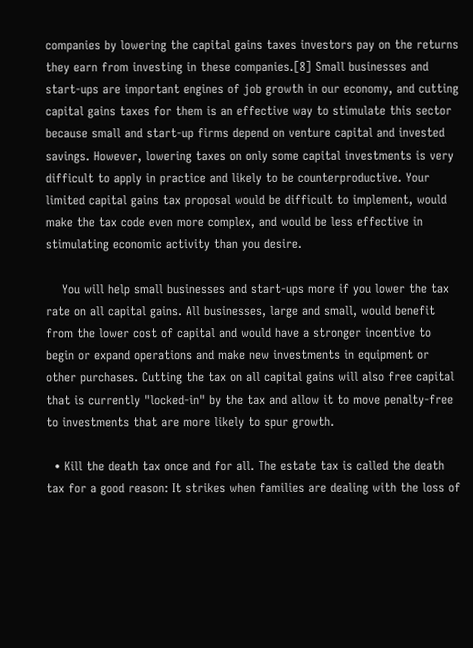companies by lowering the capital gains taxes investors pay on the returns they earn from investing in these companies.[8] Small businesses and start-ups are important engines of job growth in our economy, and cutting capital gains taxes for them is an effective way to stimulate this sector because small and start-up firms depend on venture capital and invested savings. However, lowering taxes on only some capital investments is very difficult to apply in practice and likely to be counterproductive. Your limited capital gains tax proposal would be difficult to implement, would make the tax code even more complex, and would be less effective in stimulating economic activity than you desire.

    You will help small businesses and start-ups more if you lower the tax rate on all capital gains. All businesses, large and small, would benefit from the lower cost of capital and would have a stronger incentive to begin or expand operations and make new investments in equipment or other purchases. Cutting the tax on all capital gains will also free capital that is currently "locked-in" by the tax and allow it to move penalty-free to investments that are more likely to spur growth.

  • Kill the death tax once and for all. The estate tax is called the death tax for a good reason: It strikes when families are dealing with the loss of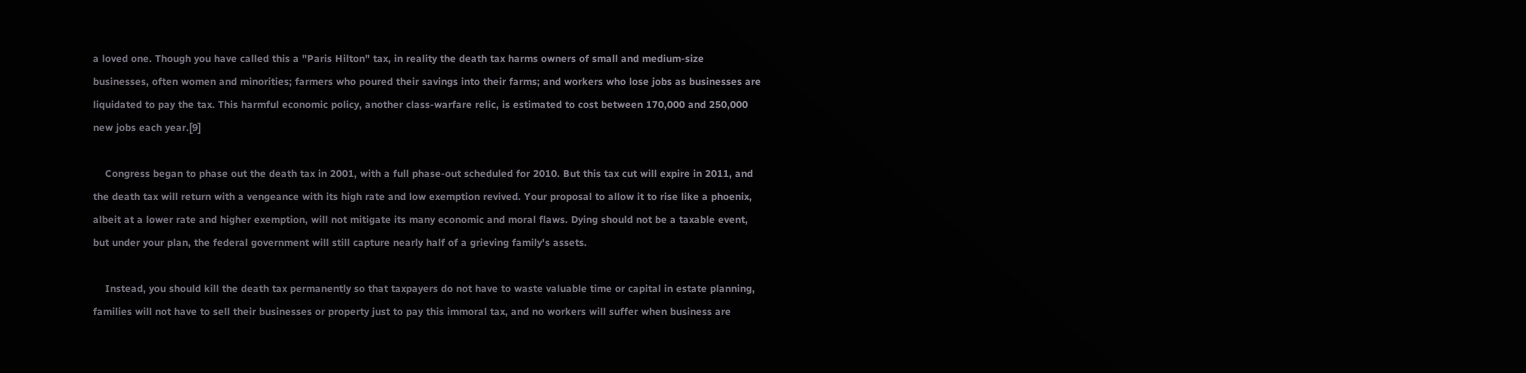a loved one. Though you have called this a "Paris Hilton" tax, in reality the death tax harms owners of small and medium-size businesses, often women and minorities; farmers who poured their savings into their farms; and workers who lose jobs as businesses are liquidated to pay the tax. This harmful economic policy, another class-warfare relic, is estimated to cost between 170,000 and 250,000 new jobs each year.[9]

    Congress began to phase out the death tax in 2001, with a full phase-out scheduled for 2010. But this tax cut will expire in 2011, and the death tax will return with a vengeance with its high rate and low exemption revived. Your proposal to allow it to rise like a phoenix, albeit at a lower rate and higher exemption, will not mitigate its many economic and moral flaws. Dying should not be a taxable event, but under your plan, the federal government will still capture nearly half of a grieving family's assets.

    Instead, you should kill the death tax permanently so that taxpayers do not have to waste valuable time or capital in estate planning, families will not have to sell their businesses or property just to pay this immoral tax, and no workers will suffer when business are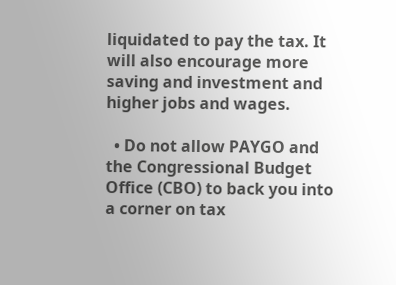liquidated to pay the tax. It will also encourage more saving and investment and higher jobs and wages.

  • Do not allow PAYGO and the Congressional Budget Office (CBO) to back you into a corner on tax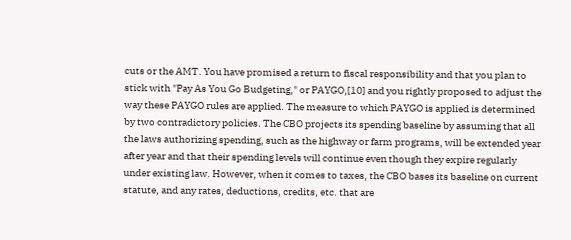cuts or the AMT. You have promised a return to fiscal responsibility and that you plan to stick with "Pay As You Go Budgeting," or PAYGO,[10] and you rightly proposed to adjust the way these PAYGO rules are applied. The measure to which PAYGO is applied is determined by two contradictory policies. The CBO projects its spending baseline by assuming that all the laws authorizing spending, such as the highway or farm programs, will be extended year after year and that their spending levels will continue even though they expire regularly under existing law. However, when it comes to taxes, the CBO bases its baseline on current statute, and any rates, deductions, credits, etc. that are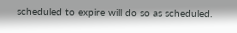scheduled to expire will do so as scheduled.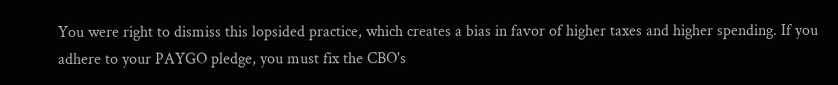You were right to dismiss this lopsided practice, which creates a bias in favor of higher taxes and higher spending. If you adhere to your PAYGO pledge, you must fix the CBO's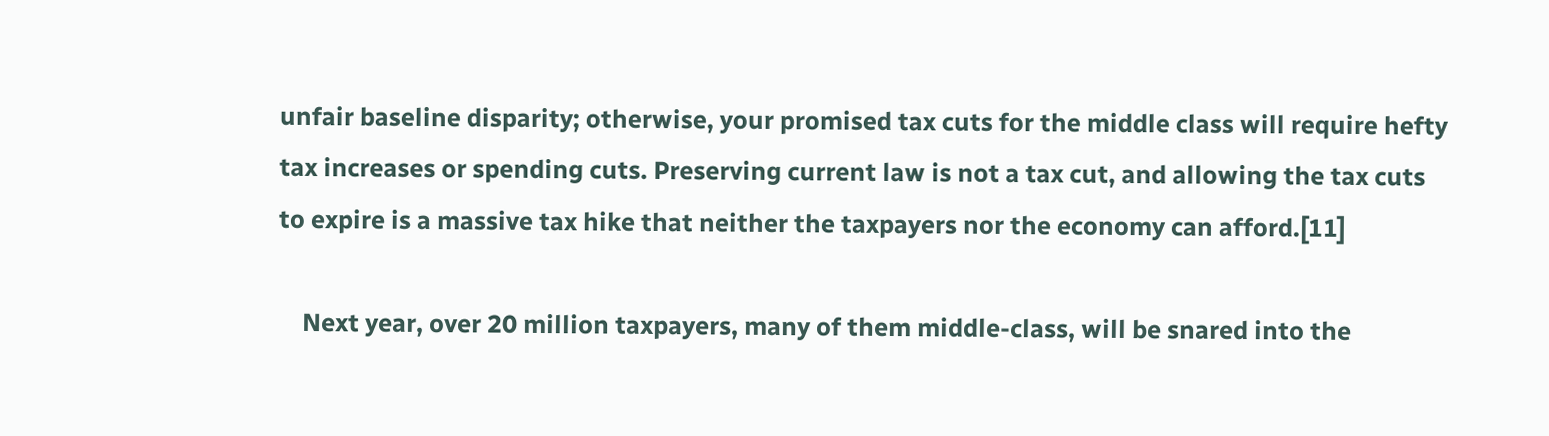unfair baseline disparity; otherwise, your promised tax cuts for the middle class will require hefty tax increases or spending cuts. Preserving current law is not a tax cut, and allowing the tax cuts to expire is a massive tax hike that neither the taxpayers nor the economy can afford.[11]

    Next year, over 20 million taxpayers, many of them middle-class, will be snared into the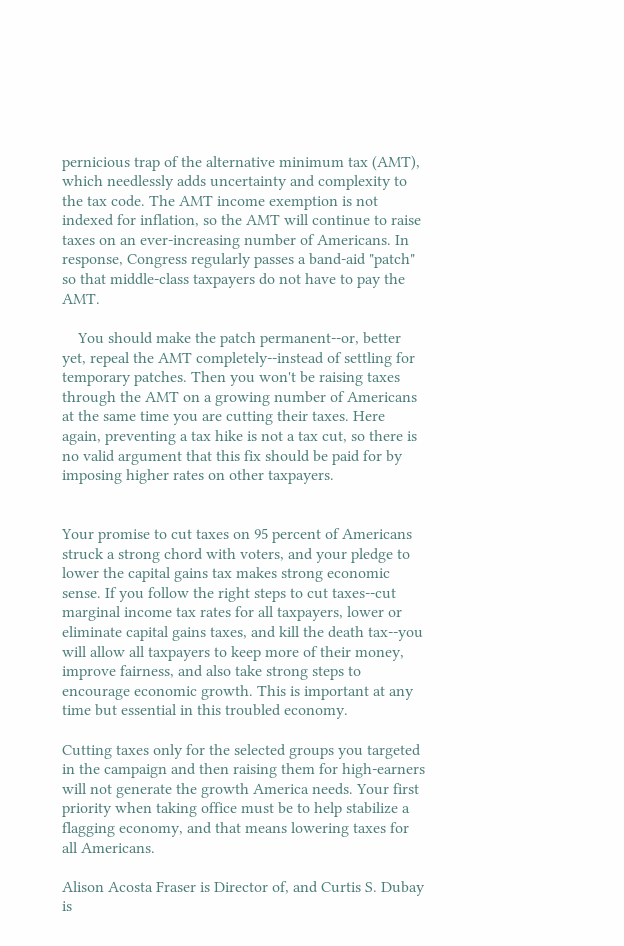pernicious trap of the alternative minimum tax (AMT), which needlessly adds uncertainty and complexity to the tax code. The AMT income exemption is not indexed for inflation, so the AMT will continue to raise taxes on an ever-increasing number of Americans. In response, Congress regularly passes a band-aid "patch" so that middle-class taxpayers do not have to pay the AMT.

    You should make the patch permanent--or, better yet, repeal the AMT completely--instead of settling for temporary patches. Then you won't be raising taxes through the AMT on a growing number of Americans at the same time you are cutting their taxes. Here again, preventing a tax hike is not a tax cut, so there is no valid argument that this fix should be paid for by imposing higher rates on other taxpayers.


Your promise to cut taxes on 95 percent of Americans struck a strong chord with voters, and your pledge to lower the capital gains tax makes strong economic sense. If you follow the right steps to cut taxes--cut marginal income tax rates for all taxpayers, lower or eliminate capital gains taxes, and kill the death tax--you will allow all taxpayers to keep more of their money, improve fairness, and also take strong steps to encourage economic growth. This is important at any time but essential in this troubled economy.

Cutting taxes only for the selected groups you targeted in the campaign and then raising them for high-earners will not generate the growth America needs. Your first priority when taking office must be to help stabilize a flagging economy, and that means lowering taxes for all Americans.

Alison Acosta Fraser is Director of, and Curtis S. Dubay is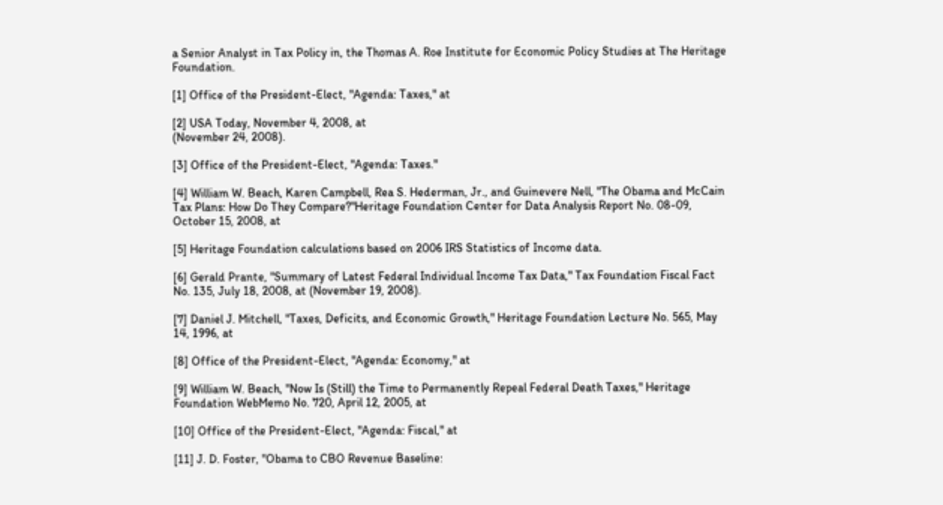a Senior Analyst in Tax Policy in, the Thomas A. Roe Institute for Economic Policy Studies at The Heritage Foundation.

[1] Office of the President-Elect, "Agenda: Taxes," at

[2] USA Today, November 4, 2008, at
(November 24, 2008).

[3] Office of the President-Elect, "Agenda: Taxes."

[4] William W. Beach, Karen Campbell, Rea S. Hederman, Jr., and Guinevere Nell, "The Obama and McCain Tax Plans: How Do They Compare?"Heritage Foundation Center for Data Analysis Report No. 08-09, October 15, 2008, at

[5] Heritage Foundation calculations based on 2006 IRS Statistics of Income data.

[6] Gerald Prante, "Summary of Latest Federal Individual Income Tax Data," Tax Foundation Fiscal Fact No. 135, July 18, 2008, at (November 19, 2008).

[7] Daniel J. Mitchell, "Taxes, Deficits, and Economic Growth," Heritage Foundation Lecture No. 565, May 14, 1996, at

[8] Office of the President-Elect, "Agenda: Economy," at

[9] William W. Beach, "Now Is (Still) the Time to Permanently Repeal Federal Death Taxes," Heritage Foundation WebMemo No. 720, April 12, 2005, at

[10] Office of the President-Elect, "Agenda: Fiscal," at

[11] J. D. Foster, "Obama to CBO Revenue Baseline: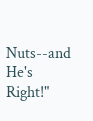Nuts--and He's Right!"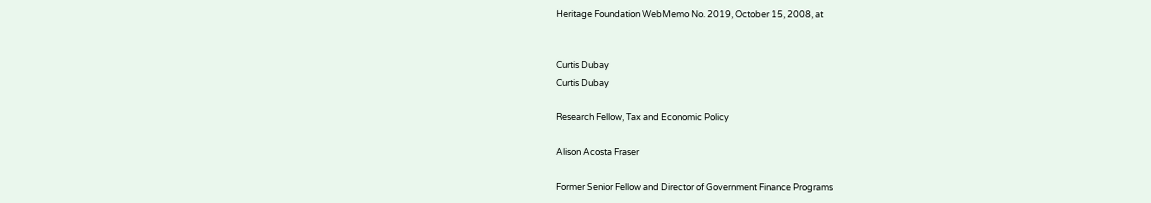Heritage Foundation WebMemo No. 2019, October 15, 2008, at


Curtis Dubay
Curtis Dubay

Research Fellow, Tax and Economic Policy

Alison Acosta Fraser

Former Senior Fellow and Director of Government Finance Programs